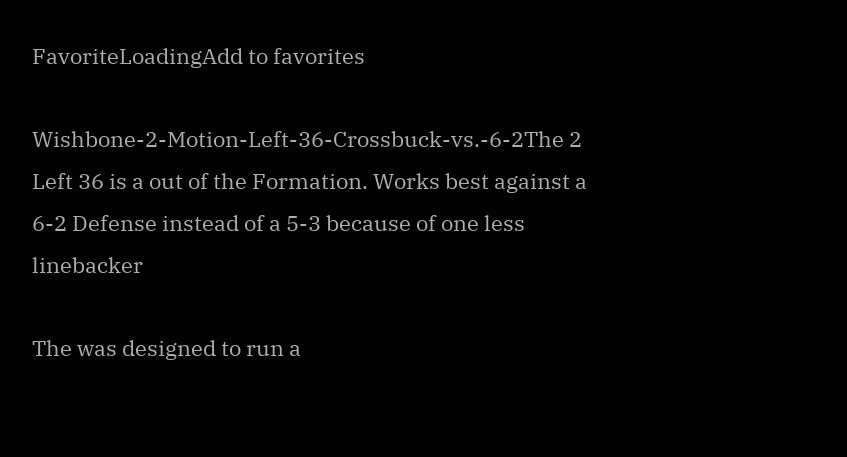FavoriteLoadingAdd to favorites

Wishbone-2-Motion-Left-36-Crossbuck-vs.-6-2The 2 Left 36 is a out of the Formation. Works best against a 6-2 Defense instead of a 5-3 because of one less linebacker

The was designed to run a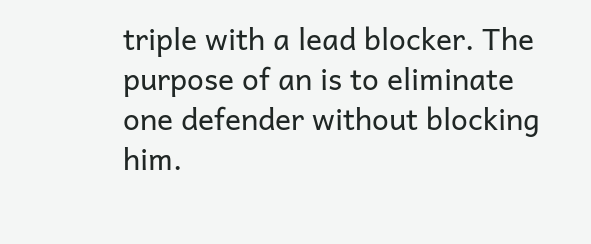triple with a lead blocker. The purpose of an is to eliminate one defender without blocking him.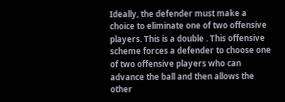Ideally, the defender must make a choice to eliminate one of two offensive players. This is a double . This offensive scheme forces a defender to choose one of two offensive players who can advance the ball and then allows the other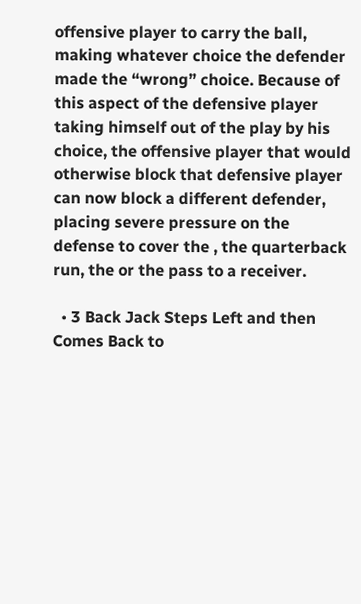offensive player to carry the ball, making whatever choice the defender made the “wrong” choice. Because of this aspect of the defensive player taking himself out of the play by his choice, the offensive player that would otherwise block that defensive player can now block a different defender, placing severe pressure on the defense to cover the , the quarterback run, the or the pass to a receiver.

  • 3 Back Jack Steps Left and then Comes Back to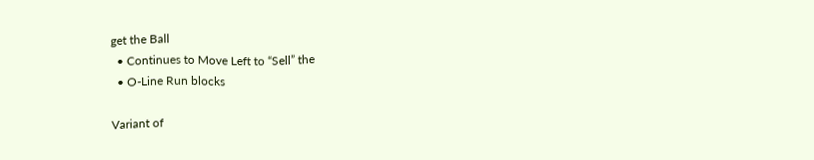get the Ball
  • Continues to Move Left to “Sell” the
  • O-Line Run blocks

Variant of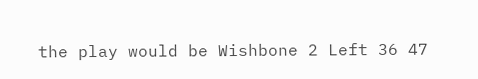the play would be Wishbone 2 Left 36 47